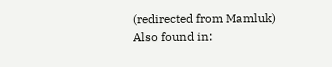(redirected from Mamluk)
Also found in: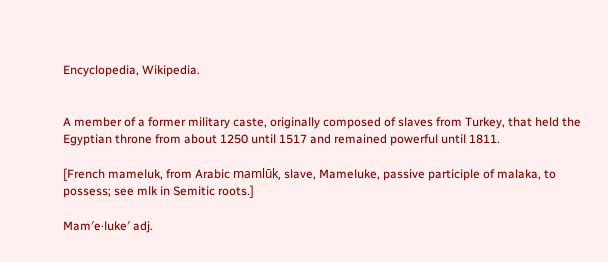Encyclopedia, Wikipedia.


A member of a former military caste, originally composed of slaves from Turkey, that held the Egyptian throne from about 1250 until 1517 and remained powerful until 1811.

[French mameluk, from Arabic mamlūk, slave, Mameluke, passive participle of malaka, to possess; see mlk in Semitic roots.]

Mam′e·luke′ adj.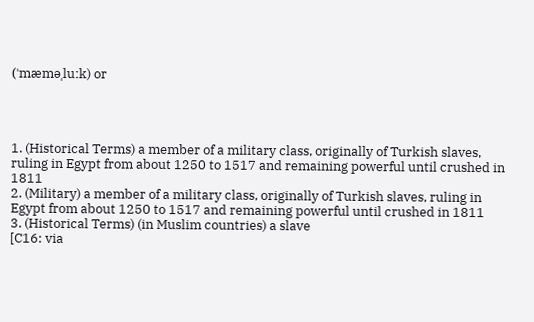(ˈmæməˌluːk) or




1. (Historical Terms) a member of a military class, originally of Turkish slaves, ruling in Egypt from about 1250 to 1517 and remaining powerful until crushed in 1811
2. (Military) a member of a military class, originally of Turkish slaves, ruling in Egypt from about 1250 to 1517 and remaining powerful until crushed in 1811
3. (Historical Terms) (in Muslim countries) a slave
[C16: via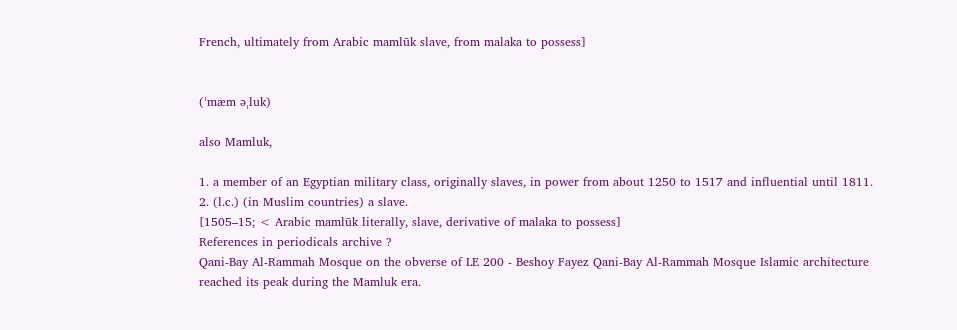French, ultimately from Arabic mamlūk slave, from malaka to possess]


(ˈmæm əˌluk)

also Mamluk,

1. a member of an Egyptian military class, originally slaves, in power from about 1250 to 1517 and influential until 1811.
2. (l.c.) (in Muslim countries) a slave.
[1505–15; < Arabic mamlūk literally, slave, derivative of malaka to possess]
References in periodicals archive ?
Qani-Bay Al-Rammah Mosque on the obverse of LE 200 - Beshoy Fayez Qani-Bay Al-Rammah Mosque Islamic architecture reached its peak during the Mamluk era.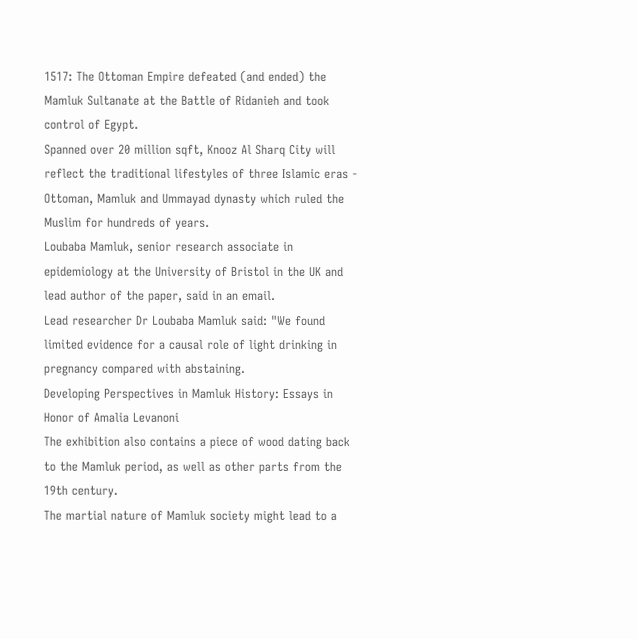1517: The Ottoman Empire defeated (and ended) the Mamluk Sultanate at the Battle of Ridanieh and took control of Egypt.
Spanned over 20 million sqft, Knooz Al Sharq City will reflect the traditional lifestyles of three Islamic eras - Ottoman, Mamluk and Ummayad dynasty which ruled the Muslim for hundreds of years.
Loubaba Mamluk, senior research associate in epidemiology at the University of Bristol in the UK and lead author of the paper, said in an email.
Lead researcher Dr Loubaba Mamluk said: "We found limited evidence for a causal role of light drinking in pregnancy compared with abstaining.
Developing Perspectives in Mamluk History: Essays in Honor of Amalia Levanoni
The exhibition also contains a piece of wood dating back to the Mamluk period, as well as other parts from the 19th century.
The martial nature of Mamluk society might lead to a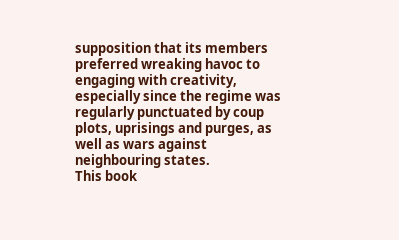supposition that its members preferred wreaking havoc to engaging with creativity, especially since the regime was regularly punctuated by coup plots, uprisings and purges, as well as wars against neighbouring states.
This book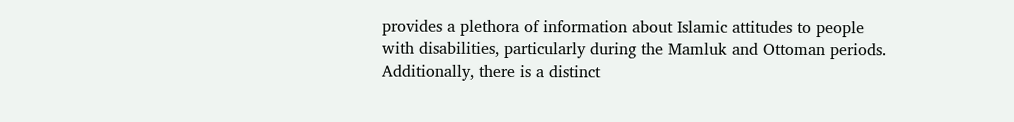provides a plethora of information about Islamic attitudes to people with disabilities, particularly during the Mamluk and Ottoman periods.
Additionally, there is a distinct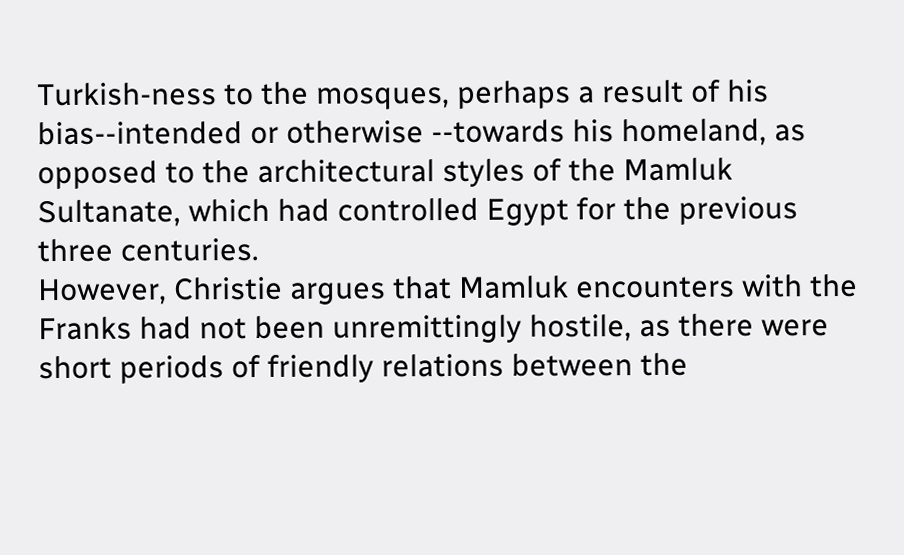Turkish-ness to the mosques, perhaps a result of his bias--intended or otherwise --towards his homeland, as opposed to the architectural styles of the Mamluk Sultanate, which had controlled Egypt for the previous three centuries.
However, Christie argues that Mamluk encounters with the Franks had not been unremittingly hostile, as there were short periods of friendly relations between the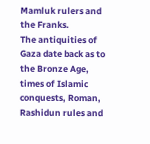Mamluk rulers and the Franks.
The antiquities of Gaza date back as to the Bronze Age, times of Islamic conquests, Roman, Rashidun rules and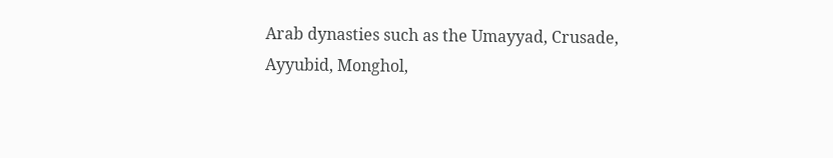Arab dynasties such as the Umayyad, Crusade, Ayyubid, Monghol,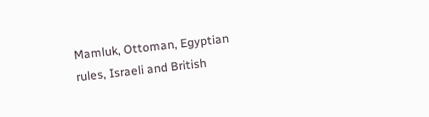Mamluk, Ottoman, Egyptian rules, Israeli and British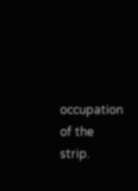occupation of the strip.